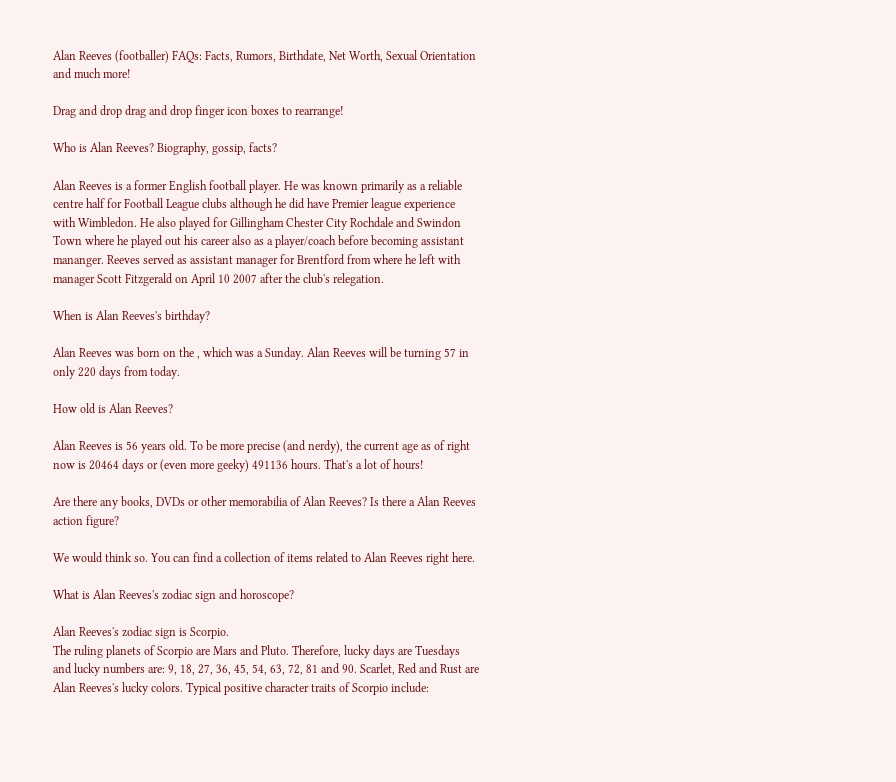Alan Reeves (footballer) FAQs: Facts, Rumors, Birthdate, Net Worth, Sexual Orientation and much more!

Drag and drop drag and drop finger icon boxes to rearrange!

Who is Alan Reeves? Biography, gossip, facts?

Alan Reeves is a former English football player. He was known primarily as a reliable centre half for Football League clubs although he did have Premier league experience with Wimbledon. He also played for Gillingham Chester City Rochdale and Swindon Town where he played out his career also as a player/coach before becoming assistant mananger. Reeves served as assistant manager for Brentford from where he left with manager Scott Fitzgerald on April 10 2007 after the club's relegation.

When is Alan Reeves's birthday?

Alan Reeves was born on the , which was a Sunday. Alan Reeves will be turning 57 in only 220 days from today.

How old is Alan Reeves?

Alan Reeves is 56 years old. To be more precise (and nerdy), the current age as of right now is 20464 days or (even more geeky) 491136 hours. That's a lot of hours!

Are there any books, DVDs or other memorabilia of Alan Reeves? Is there a Alan Reeves action figure?

We would think so. You can find a collection of items related to Alan Reeves right here.

What is Alan Reeves's zodiac sign and horoscope?

Alan Reeves's zodiac sign is Scorpio.
The ruling planets of Scorpio are Mars and Pluto. Therefore, lucky days are Tuesdays and lucky numbers are: 9, 18, 27, 36, 45, 54, 63, 72, 81 and 90. Scarlet, Red and Rust are Alan Reeves's lucky colors. Typical positive character traits of Scorpio include: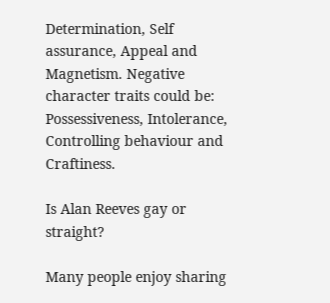Determination, Self assurance, Appeal and Magnetism. Negative character traits could be: Possessiveness, Intolerance, Controlling behaviour and Craftiness.

Is Alan Reeves gay or straight?

Many people enjoy sharing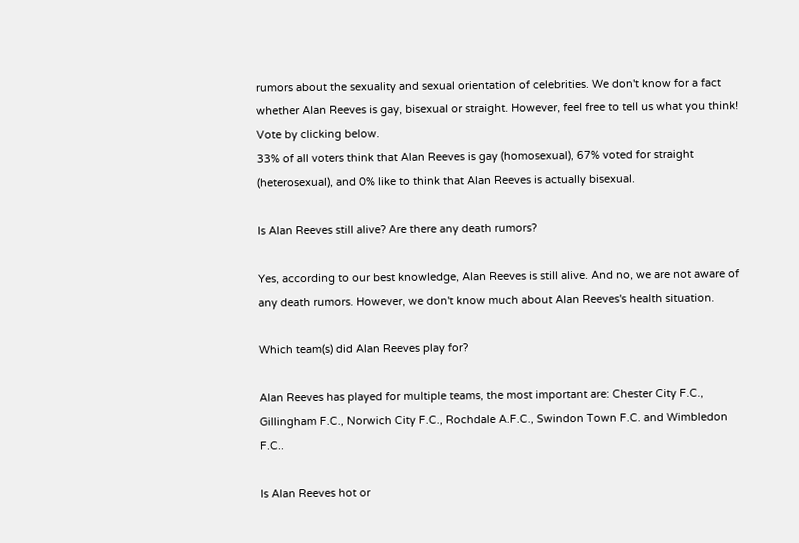rumors about the sexuality and sexual orientation of celebrities. We don't know for a fact whether Alan Reeves is gay, bisexual or straight. However, feel free to tell us what you think! Vote by clicking below.
33% of all voters think that Alan Reeves is gay (homosexual), 67% voted for straight (heterosexual), and 0% like to think that Alan Reeves is actually bisexual.

Is Alan Reeves still alive? Are there any death rumors?

Yes, according to our best knowledge, Alan Reeves is still alive. And no, we are not aware of any death rumors. However, we don't know much about Alan Reeves's health situation.

Which team(s) did Alan Reeves play for?

Alan Reeves has played for multiple teams, the most important are: Chester City F.C., Gillingham F.C., Norwich City F.C., Rochdale A.F.C., Swindon Town F.C. and Wimbledon F.C..

Is Alan Reeves hot or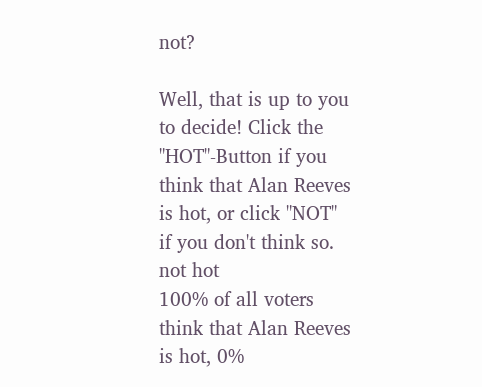not?

Well, that is up to you to decide! Click the "HOT"-Button if you think that Alan Reeves is hot, or click "NOT" if you don't think so.
not hot
100% of all voters think that Alan Reeves is hot, 0%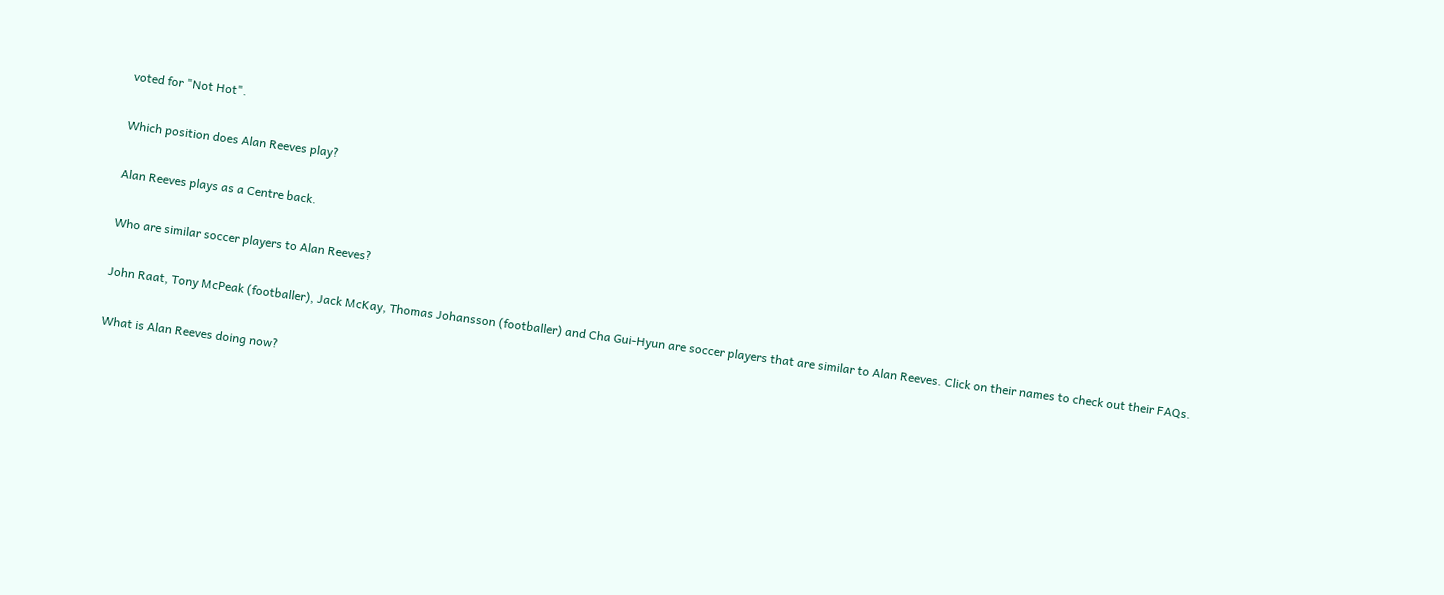voted for "Not Hot".

Which position does Alan Reeves play?

Alan Reeves plays as a Centre back.

Who are similar soccer players to Alan Reeves?

John Raat, Tony McPeak (footballer), Jack McKay, Thomas Johansson (footballer) and Cha Gui-Hyun are soccer players that are similar to Alan Reeves. Click on their names to check out their FAQs.

What is Alan Reeves doing now?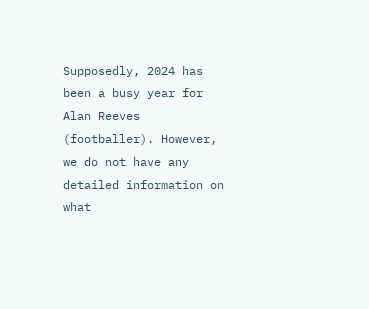Supposedly, 2024 has been a busy year for Alan Reeves (footballer). However, we do not have any detailed information on what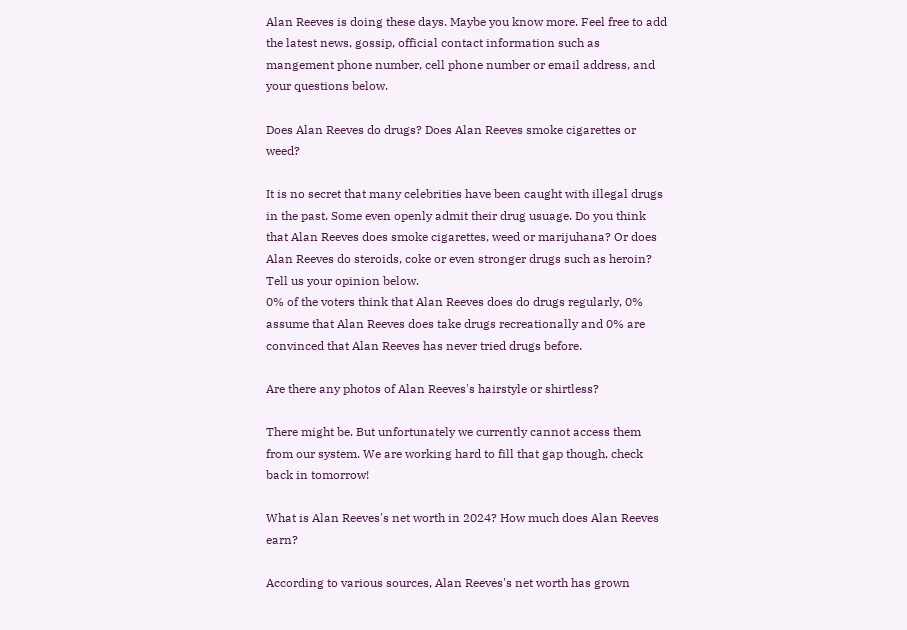Alan Reeves is doing these days. Maybe you know more. Feel free to add the latest news, gossip, official contact information such as mangement phone number, cell phone number or email address, and your questions below.

Does Alan Reeves do drugs? Does Alan Reeves smoke cigarettes or weed?

It is no secret that many celebrities have been caught with illegal drugs in the past. Some even openly admit their drug usuage. Do you think that Alan Reeves does smoke cigarettes, weed or marijuhana? Or does Alan Reeves do steroids, coke or even stronger drugs such as heroin? Tell us your opinion below.
0% of the voters think that Alan Reeves does do drugs regularly, 0% assume that Alan Reeves does take drugs recreationally and 0% are convinced that Alan Reeves has never tried drugs before.

Are there any photos of Alan Reeves's hairstyle or shirtless?

There might be. But unfortunately we currently cannot access them from our system. We are working hard to fill that gap though, check back in tomorrow!

What is Alan Reeves's net worth in 2024? How much does Alan Reeves earn?

According to various sources, Alan Reeves's net worth has grown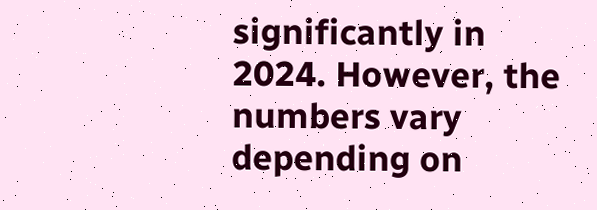significantly in 2024. However, the numbers vary depending on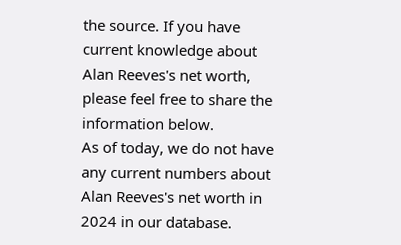the source. If you have current knowledge about Alan Reeves's net worth, please feel free to share the information below.
As of today, we do not have any current numbers about Alan Reeves's net worth in 2024 in our database.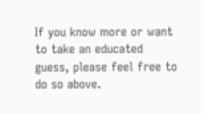If you know more or want to take an educated guess, please feel free to do so above.